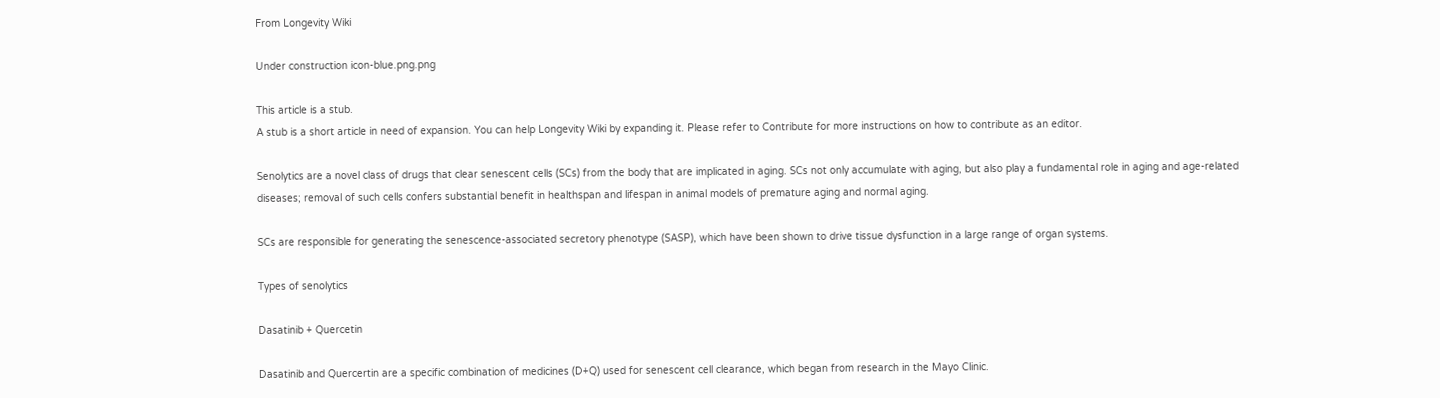From Longevity Wiki

Under construction icon-blue.png.png

This article is a stub.
A stub is a short article in need of expansion. You can help Longevity Wiki by expanding it. Please refer to Contribute for more instructions on how to contribute as an editor.

Senolytics are a novel class of drugs that clear senescent cells (SCs) from the body that are implicated in aging. SCs not only accumulate with aging, but also play a fundamental role in aging and age-related diseases; removal of such cells confers substantial benefit in healthspan and lifespan in animal models of premature aging and normal aging.

SCs are responsible for generating the senescence-associated secretory phenotype (SASP), which have been shown to drive tissue dysfunction in a large range of organ systems.

Types of senolytics

Dasatinib + Quercetin

Dasatinib and Quercertin are a specific combination of medicines (D+Q) used for senescent cell clearance, which began from research in the Mayo Clinic.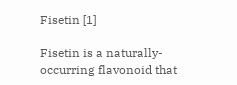Fisetin [1]

Fisetin is a naturally-occurring flavonoid that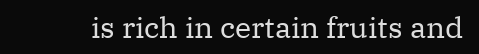is rich in certain fruits and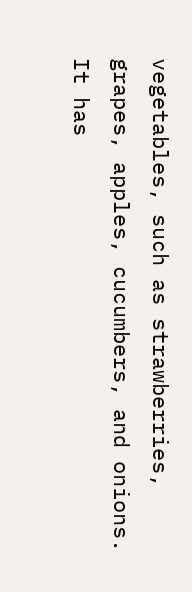vegetables, such as strawberries, grapes, apples, cucumbers, and onions. It has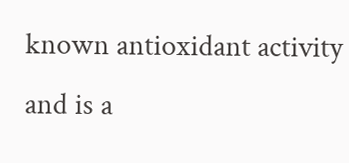known antioxidant activity and is a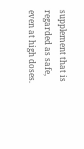supplement that is regarded as safe, even at high doses.